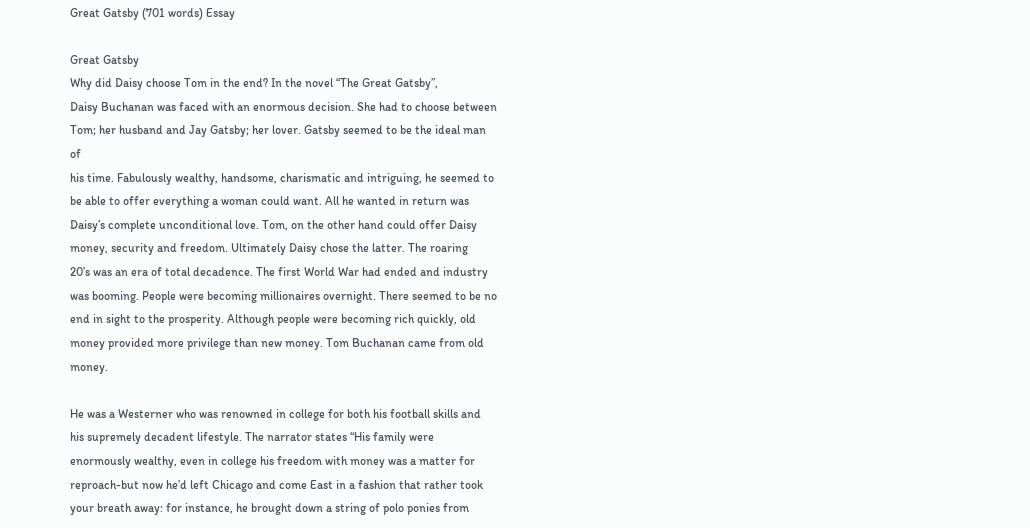Great Gatsby (701 words) Essay

Great Gatsby
Why did Daisy choose Tom in the end? In the novel “The Great Gatsby”,
Daisy Buchanan was faced with an enormous decision. She had to choose between
Tom; her husband and Jay Gatsby; her lover. Gatsby seemed to be the ideal man of
his time. Fabulously wealthy, handsome, charismatic and intriguing, he seemed to
be able to offer everything a woman could want. All he wanted in return was
Daisy’s complete unconditional love. Tom, on the other hand could offer Daisy
money, security and freedom. Ultimately Daisy chose the latter. The roaring
20’s was an era of total decadence. The first World War had ended and industry
was booming. People were becoming millionaires overnight. There seemed to be no
end in sight to the prosperity. Although people were becoming rich quickly, old
money provided more privilege than new money. Tom Buchanan came from old money.

He was a Westerner who was renowned in college for both his football skills and
his supremely decadent lifestyle. The narrator states “His family were
enormously wealthy, even in college his freedom with money was a matter for
reproach-but now he’d left Chicago and come East in a fashion that rather took
your breath away: for instance, he brought down a string of polo ponies from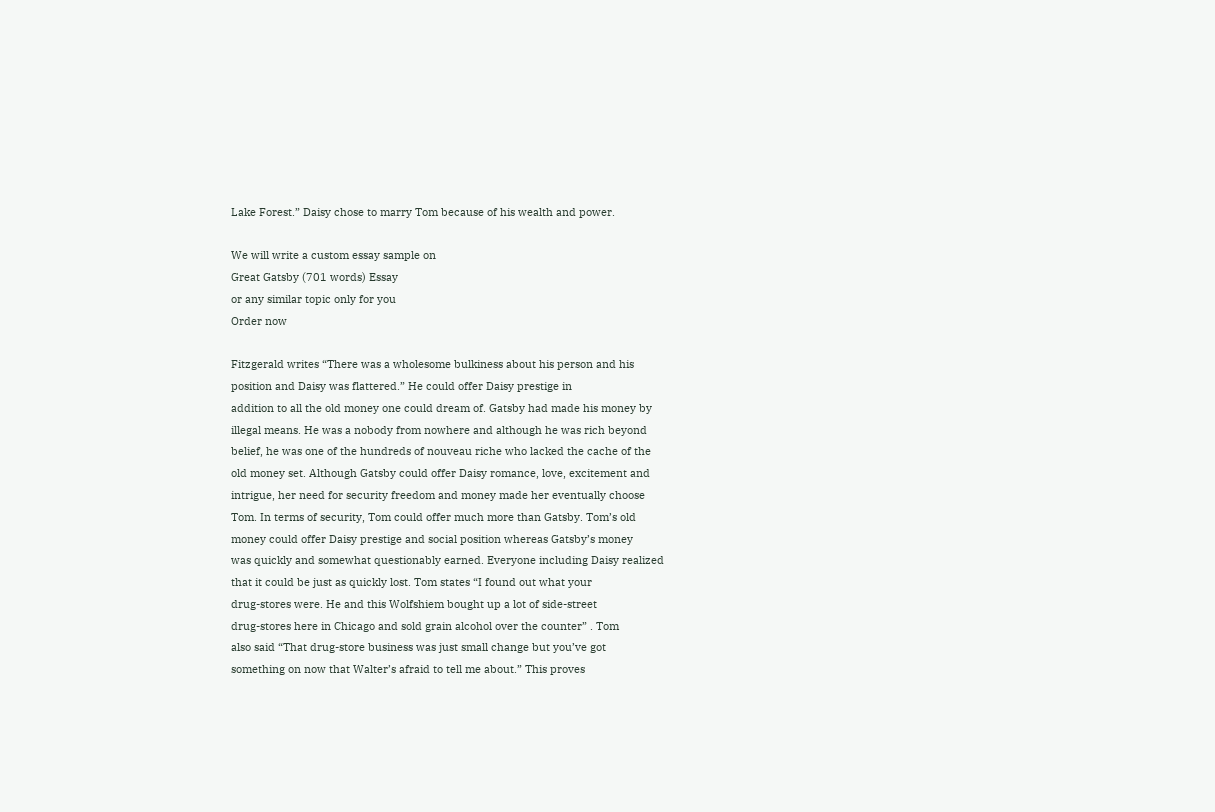Lake Forest.” Daisy chose to marry Tom because of his wealth and power.

We will write a custom essay sample on
Great Gatsby (701 words) Essay
or any similar topic only for you
Order now

Fitzgerald writes “There was a wholesome bulkiness about his person and his
position and Daisy was flattered.” He could offer Daisy prestige in
addition to all the old money one could dream of. Gatsby had made his money by
illegal means. He was a nobody from nowhere and although he was rich beyond
belief, he was one of the hundreds of nouveau riche who lacked the cache of the
old money set. Although Gatsby could offer Daisy romance, love, excitement and
intrigue, her need for security freedom and money made her eventually choose
Tom. In terms of security, Tom could offer much more than Gatsby. Tom’s old
money could offer Daisy prestige and social position whereas Gatsby’s money
was quickly and somewhat questionably earned. Everyone including Daisy realized
that it could be just as quickly lost. Tom states “I found out what your
drug-stores were. He and this Wolfshiem bought up a lot of side-street
drug-stores here in Chicago and sold grain alcohol over the counter” . Tom
also said “That drug-store business was just small change but you’ve got
something on now that Walter’s afraid to tell me about.” This proves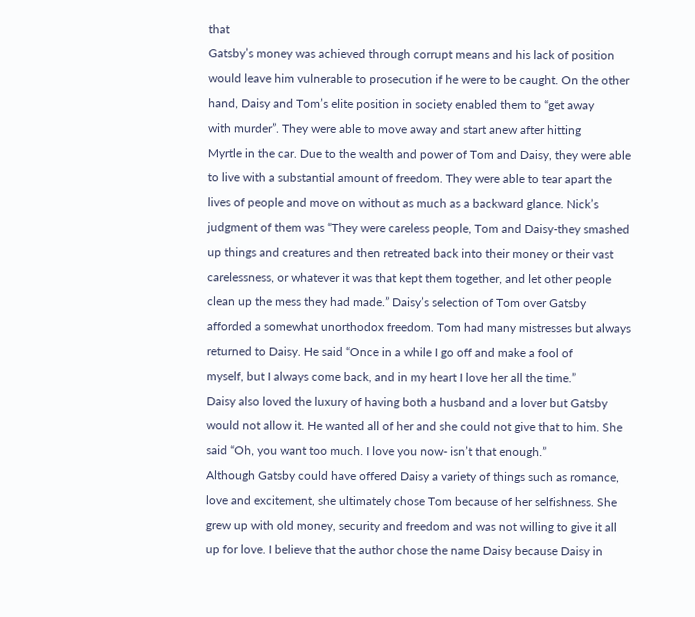that
Gatsby’s money was achieved through corrupt means and his lack of position
would leave him vulnerable to prosecution if he were to be caught. On the other
hand, Daisy and Tom’s elite position in society enabled them to “get away
with murder”. They were able to move away and start anew after hitting
Myrtle in the car. Due to the wealth and power of Tom and Daisy, they were able
to live with a substantial amount of freedom. They were able to tear apart the
lives of people and move on without as much as a backward glance. Nick’s
judgment of them was “They were careless people, Tom and Daisy-they smashed
up things and creatures and then retreated back into their money or their vast
carelessness, or whatever it was that kept them together, and let other people
clean up the mess they had made.” Daisy’s selection of Tom over Gatsby
afforded a somewhat unorthodox freedom. Tom had many mistresses but always
returned to Daisy. He said “Once in a while I go off and make a fool of
myself, but I always come back, and in my heart I love her all the time.”
Daisy also loved the luxury of having both a husband and a lover but Gatsby
would not allow it. He wanted all of her and she could not give that to him. She
said “Oh, you want too much. I love you now- isn’t that enough.”
Although Gatsby could have offered Daisy a variety of things such as romance,
love and excitement, she ultimately chose Tom because of her selfishness. She
grew up with old money, security and freedom and was not willing to give it all
up for love. I believe that the author chose the name Daisy because Daisy in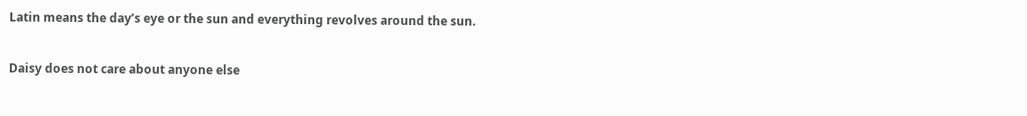Latin means the day’s eye or the sun and everything revolves around the sun.

Daisy does not care about anyone else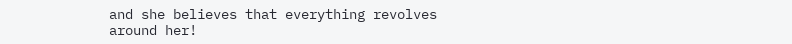and she believes that everything revolves
around her!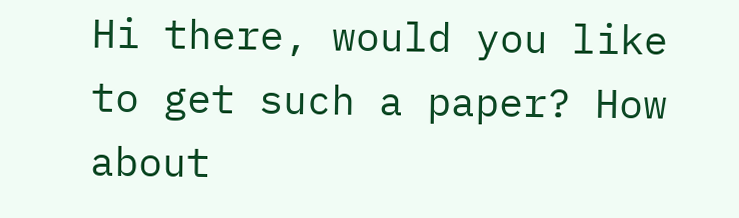Hi there, would you like to get such a paper? How about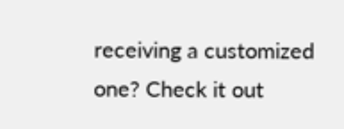receiving a customized one? Check it out